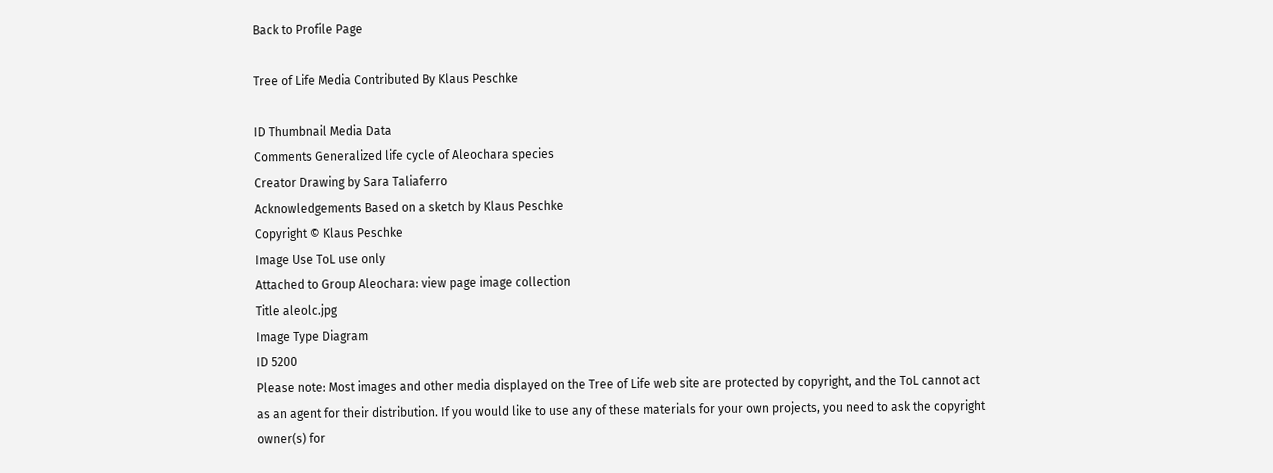Back to Profile Page

Tree of Life Media Contributed By Klaus Peschke

ID Thumbnail Media Data
Comments Generalized life cycle of Aleochara species
Creator Drawing by Sara Taliaferro
Acknowledgements Based on a sketch by Klaus Peschke
Copyright © Klaus Peschke
Image Use ToL use only
Attached to Group Aleochara: view page image collection
Title aleolc.jpg
Image Type Diagram
ID 5200
Please note: Most images and other media displayed on the Tree of Life web site are protected by copyright, and the ToL cannot act as an agent for their distribution. If you would like to use any of these materials for your own projects, you need to ask the copyright owner(s) for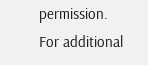permission. For additional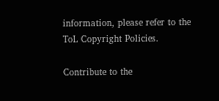information, please refer to the ToL Copyright Policies.

Contribute to the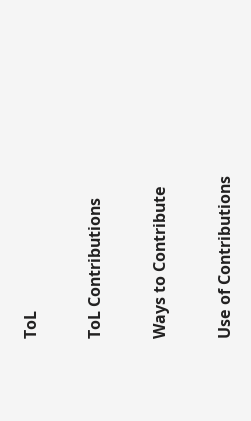ToL

ToL Contributions

Ways to Contribute

Use of Contributions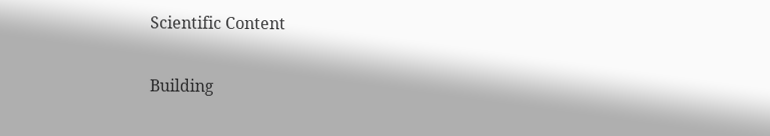Scientific Content

Building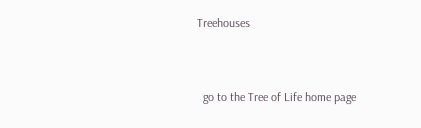Treehouses


  go to the Tree of Life home page